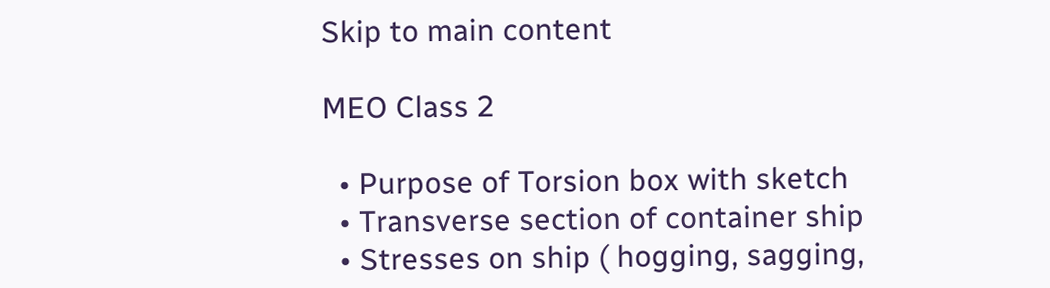Skip to main content

MEO Class 2

  • Purpose of Torsion box with sketch
  • Transverse section of container ship
  • Stresses on ship ( hogging, sagging,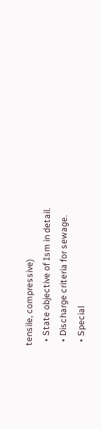tensile, compressive)
  • State objective of Ism in detail.
  • Discharge criteria for sewage.
  • Special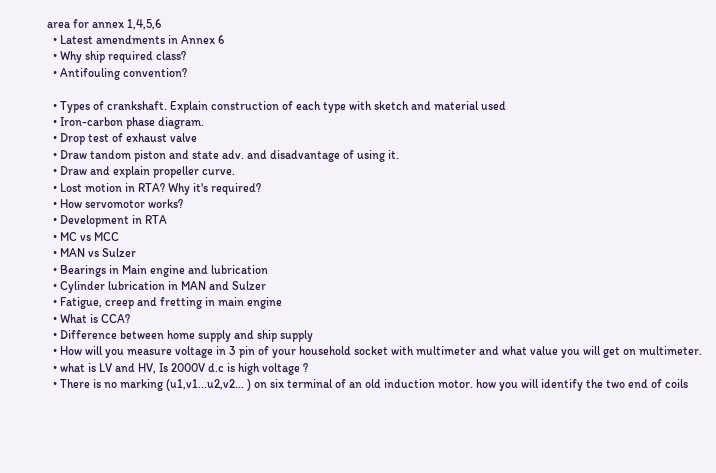area for annex 1,4,5,6
  • Latest amendments in Annex 6
  • Why ship required class?
  • Antifouling convention?

  • Types of crankshaft. Explain construction of each type with sketch and material used
  • Iron-carbon phase diagram.
  • Drop test of exhaust valve
  • Draw tandom piston and state adv. and disadvantage of using it.
  • Draw and explain propeller curve.
  • Lost motion in RTA? Why it's required?
  • How servomotor works?
  • Development in RTA
  • MC vs MCC
  • MAN vs Sulzer
  • Bearings in Main engine and lubrication
  • Cylinder lubrication in MAN and Sulzer
  • Fatigue, creep and fretting in main engine
  • What is CCA?
  • Difference between home supply and ship supply
  • How will you measure voltage in 3 pin of your household socket with multimeter and what value you will get on multimeter.
  • what is LV and HV, Is 2000V d.c is high voltage ?
  • There is no marking (u1,v1...u2,v2... ) on six terminal of an old induction motor. how you will identify the two end of coils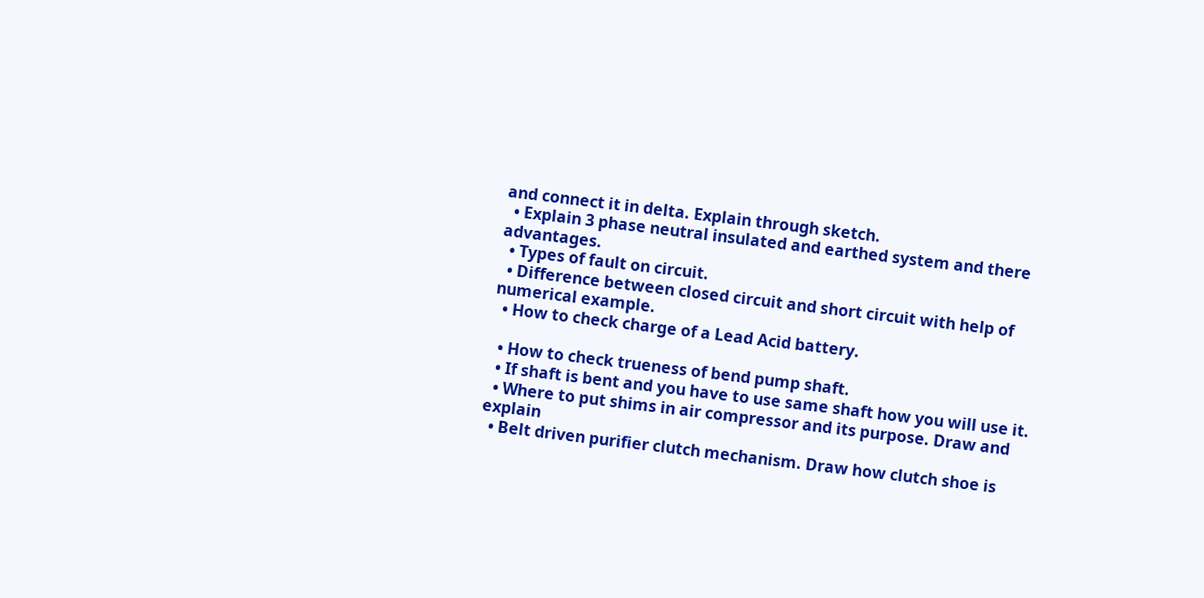and connect it in delta. Explain through sketch.
  • Explain 3 phase neutral insulated and earthed system and there advantages.
  • Types of fault on circuit.
  • Difference between closed circuit and short circuit with help of numerical example.
  • How to check charge of a Lead Acid battery.

  • How to check trueness of bend pump shaft.
  • If shaft is bent and you have to use same shaft how you will use it.
  • Where to put shims in air compressor and its purpose. Draw and explain
  • Belt driven purifier clutch mechanism. Draw how clutch shoe is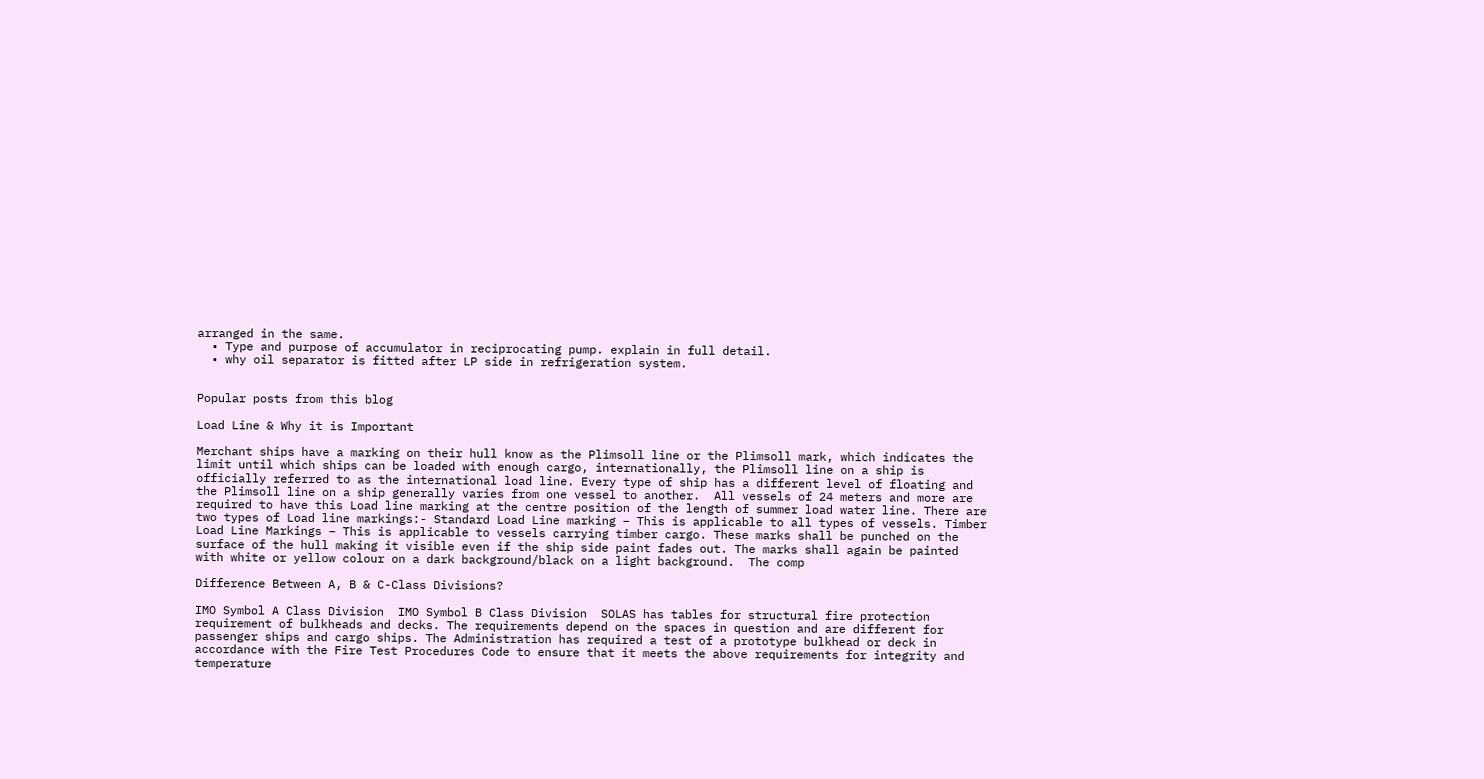arranged in the same.
  • Type and purpose of accumulator in reciprocating pump. explain in full detail.
  • why oil separator is fitted after LP side in refrigeration system.


Popular posts from this blog

Load Line & Why it is Important

Merchant ships have a marking on their hull know as the Plimsoll line or the Plimsoll mark, which indicates the limit until which ships can be loaded with enough cargo, internationally, the Plimsoll line on a ship is officially referred to as the international load line. Every type of ship has a different level of floating and the Plimsoll line on a ship generally varies from one vessel to another.  All vessels of 24 meters and more are required to have this Load line marking at the centre position of the length of summer load water line. There are two types of Load line markings:- Standard Load Line marking – This is applicable to all types of vessels. Timber Load Line Markings – This is applicable to vessels carrying timber cargo. These marks shall be punched on the surface of the hull making it visible even if the ship side paint fades out. The marks shall again be painted with white or yellow colour on a dark background/black on a light background.  The comp

Difference Between A, B & C-Class Divisions?

IMO Symbol A Class Division  IMO Symbol B Class Division  SOLAS has tables for structural fire protection requirement of bulkheads and decks. The requirements depend on the spaces in question and are different for passenger ships and cargo ships. The Administration has required a test of a prototype bulkhead or deck in accordance with the Fire Test Procedures Code to ensure that it meets the above requirements for integrity and temperature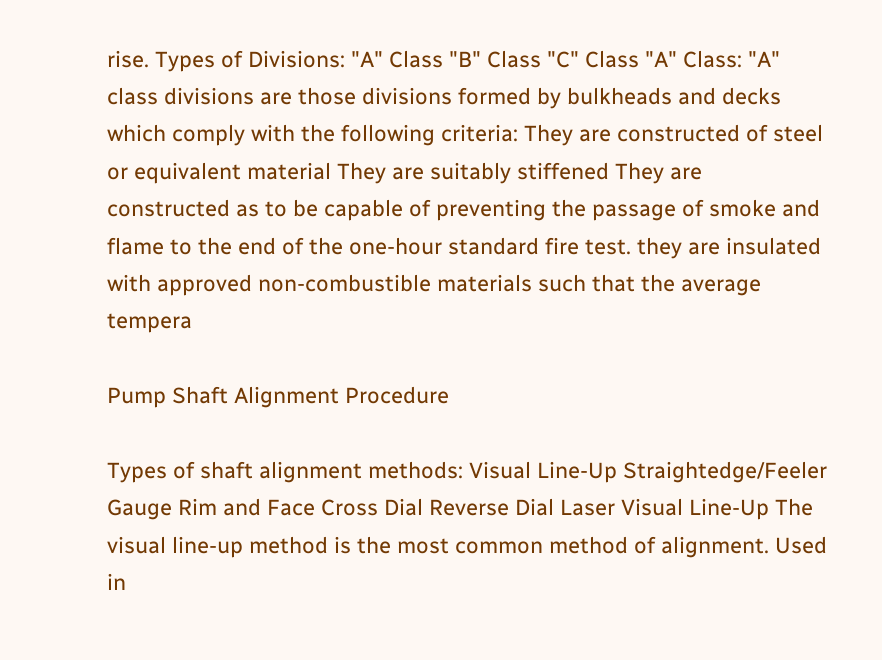rise. Types of Divisions: "A" Class "B" Class "C" Class "A" Class: "A" class divisions are those divisions formed by bulkheads and decks which comply with the following criteria: They are constructed of steel or equivalent material They are suitably stiffened They are constructed as to be capable of preventing the passage of smoke and flame to the end of the one-hour standard fire test. they are insulated with approved non-combustible materials such that the average tempera

Pump Shaft Alignment Procedure

Types of shaft alignment methods: Visual Line-Up Straightedge/Feeler Gauge Rim and Face Cross Dial Reverse Dial Laser Visual Line-Up The visual line-up method is the most common method of alignment. Used in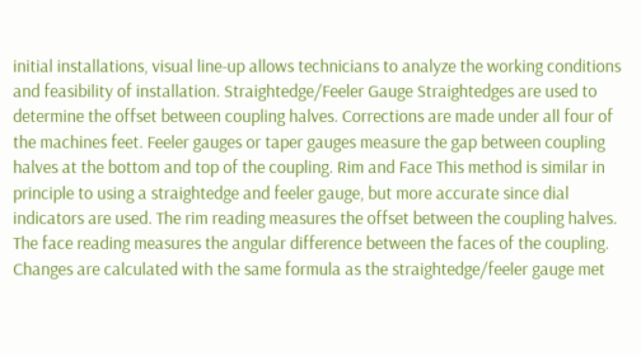initial installations, visual line-up allows technicians to analyze the working conditions and feasibility of installation. Straightedge/Feeler Gauge Straightedges are used to determine the offset between coupling halves. Corrections are made under all four of the machines feet. Feeler gauges or taper gauges measure the gap between coupling halves at the bottom and top of the coupling. Rim and Face This method is similar in principle to using a straightedge and feeler gauge, but more accurate since dial indicators are used. The rim reading measures the offset between the coupling halves. The face reading measures the angular difference between the faces of the coupling. Changes are calculated with the same formula as the straightedge/feeler gauge met